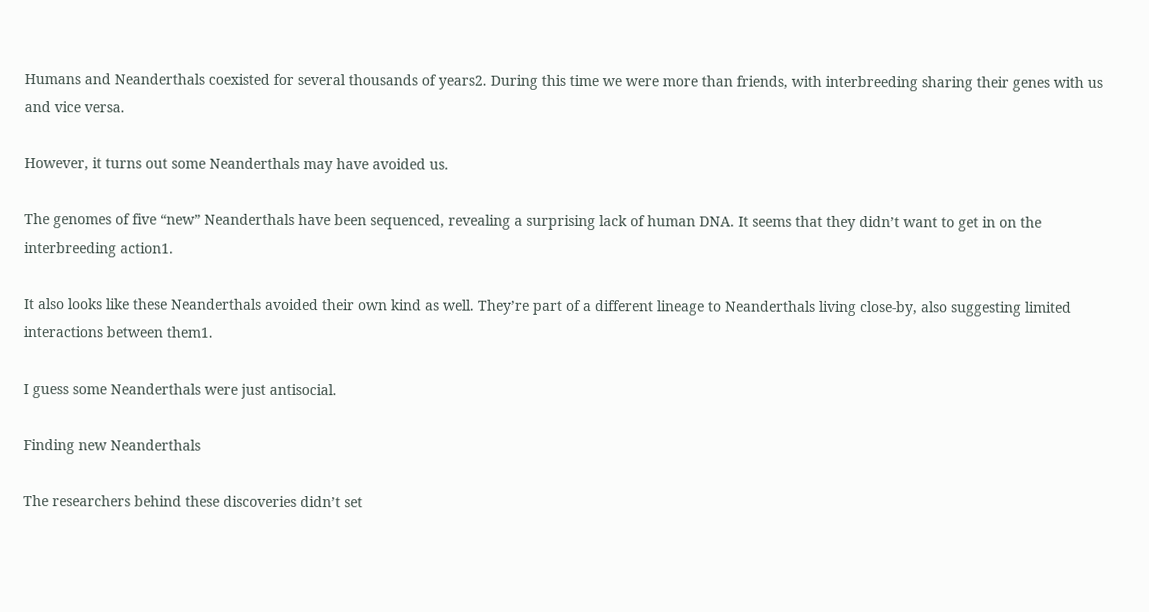Humans and Neanderthals coexisted for several thousands of years2. During this time we were more than friends, with interbreeding sharing their genes with us and vice versa.

However, it turns out some Neanderthals may have avoided us.

The genomes of five “new” Neanderthals have been sequenced, revealing a surprising lack of human DNA. It seems that they didn’t want to get in on the interbreeding action1.

It also looks like these Neanderthals avoided their own kind as well. They’re part of a different lineage to Neanderthals living close-by, also suggesting limited interactions between them1.

I guess some Neanderthals were just antisocial.

Finding new Neanderthals

The researchers behind these discoveries didn’t set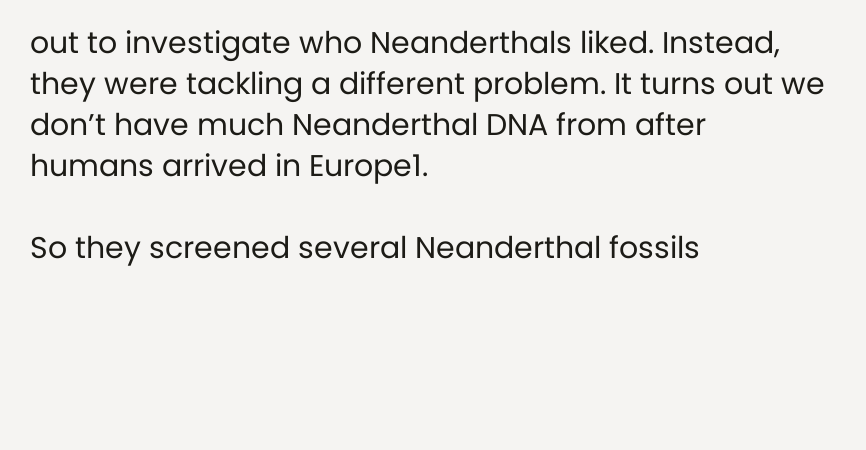out to investigate who Neanderthals liked. Instead, they were tackling a different problem. It turns out we don’t have much Neanderthal DNA from after humans arrived in Europe1.

So they screened several Neanderthal fossils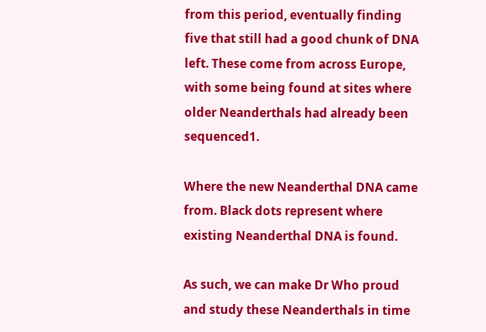from this period, eventually finding five that still had a good chunk of DNA left. These come from across Europe, with some being found at sites where older Neanderthals had already been sequenced1.

Where the new Neanderthal DNA came from. Black dots represent where existing Neanderthal DNA is found.

As such, we can make Dr Who proud and study these Neanderthals in time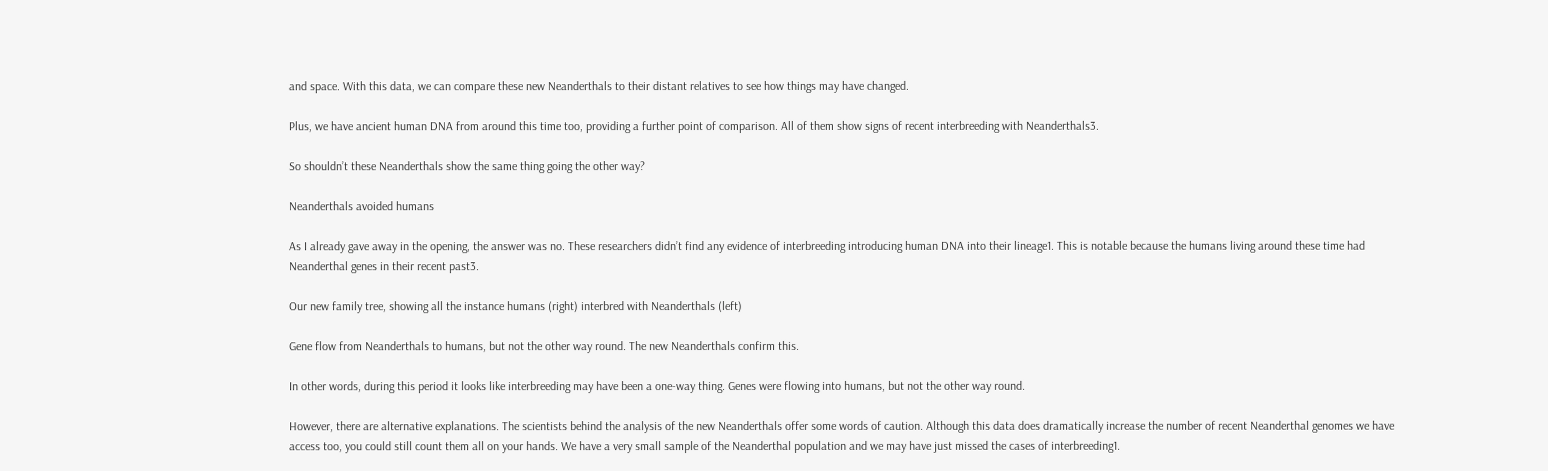and space. With this data, we can compare these new Neanderthals to their distant relatives to see how things may have changed.

Plus, we have ancient human DNA from around this time too, providing a further point of comparison. All of them show signs of recent interbreeding with Neanderthals3.

So shouldn’t these Neanderthals show the same thing going the other way?

Neanderthals avoided humans

As I already gave away in the opening, the answer was no. These researchers didn’t find any evidence of interbreeding introducing human DNA into their lineage1. This is notable because the humans living around these time had Neanderthal genes in their recent past3.

Our new family tree, showing all the instance humans (right) interbred with Neanderthals (left)

Gene flow from Neanderthals to humans, but not the other way round. The new Neanderthals confirm this.

In other words, during this period it looks like interbreeding may have been a one-way thing. Genes were flowing into humans, but not the other way round.

However, there are alternative explanations. The scientists behind the analysis of the new Neanderthals offer some words of caution. Although this data does dramatically increase the number of recent Neanderthal genomes we have access too, you could still count them all on your hands. We have a very small sample of the Neanderthal population and we may have just missed the cases of interbreeding1.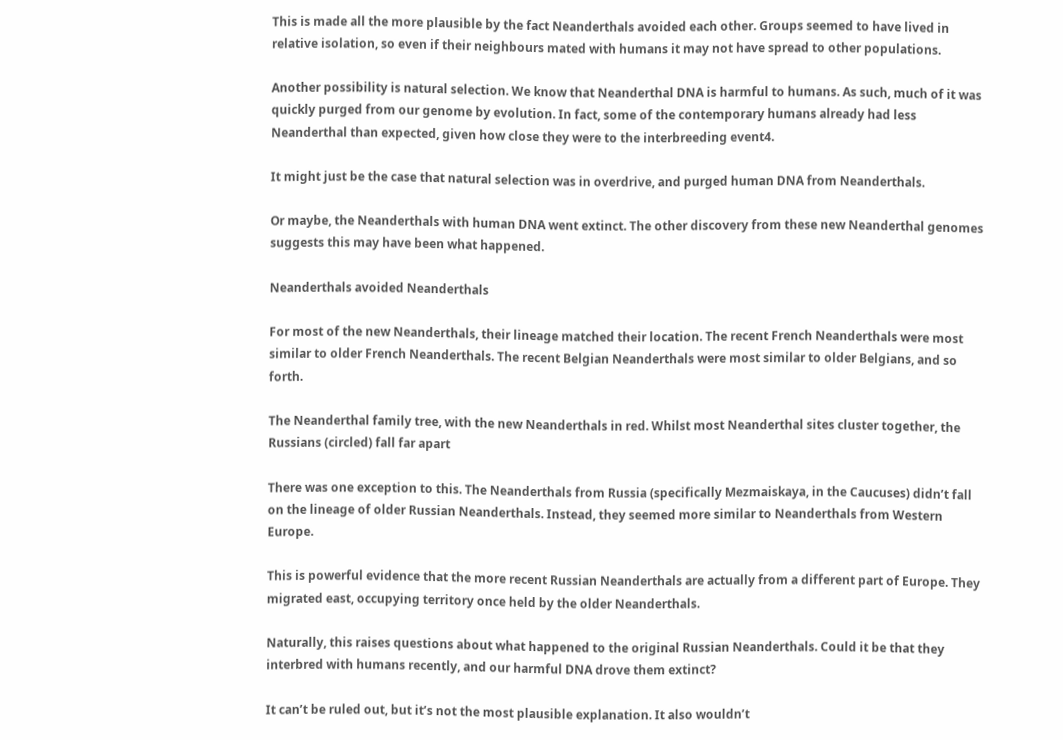This is made all the more plausible by the fact Neanderthals avoided each other. Groups seemed to have lived in relative isolation, so even if their neighbours mated with humans it may not have spread to other populations.

Another possibility is natural selection. We know that Neanderthal DNA is harmful to humans. As such, much of it was quickly purged from our genome by evolution. In fact, some of the contemporary humans already had less Neanderthal than expected, given how close they were to the interbreeding event4.

It might just be the case that natural selection was in overdrive, and purged human DNA from Neanderthals.

Or maybe, the Neanderthals with human DNA went extinct. The other discovery from these new Neanderthal genomes suggests this may have been what happened.

Neanderthals avoided Neanderthals

For most of the new Neanderthals, their lineage matched their location. The recent French Neanderthals were most similar to older French Neanderthals. The recent Belgian Neanderthals were most similar to older Belgians, and so forth.

The Neanderthal family tree, with the new Neanderthals in red. Whilst most Neanderthal sites cluster together, the Russians (circled) fall far apart

There was one exception to this. The Neanderthals from Russia (specifically Mezmaiskaya, in the Caucuses) didn’t fall on the lineage of older Russian Neanderthals. Instead, they seemed more similar to Neanderthals from Western Europe.

This is powerful evidence that the more recent Russian Neanderthals are actually from a different part of Europe. They migrated east, occupying territory once held by the older Neanderthals.

Naturally, this raises questions about what happened to the original Russian Neanderthals. Could it be that they interbred with humans recently, and our harmful DNA drove them extinct?

It can’t be ruled out, but it’s not the most plausible explanation. It also wouldn’t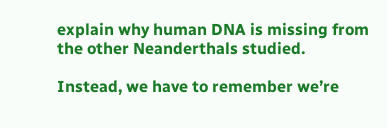explain why human DNA is missing from the other Neanderthals studied.

Instead, we have to remember we’re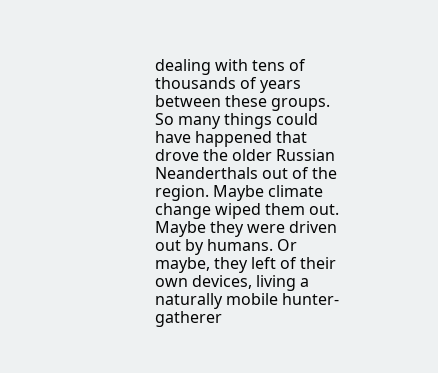dealing with tens of thousands of years between these groups. So many things could have happened that drove the older Russian Neanderthals out of the region. Maybe climate change wiped them out. Maybe they were driven out by humans. Or maybe, they left of their own devices, living a naturally mobile hunter-gatherer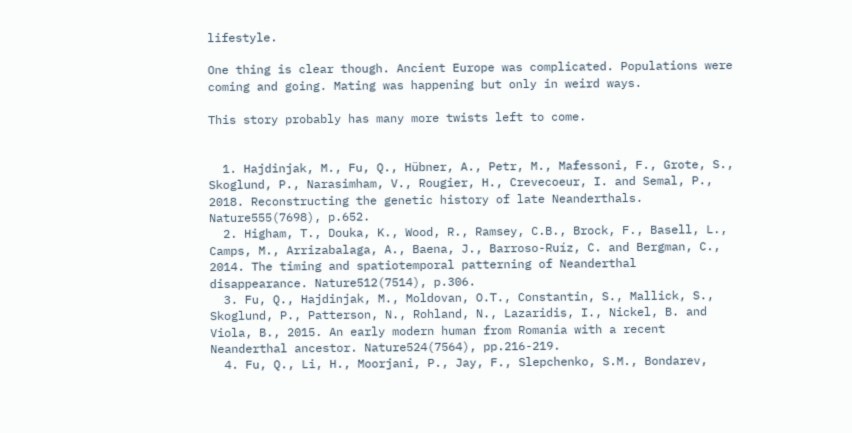lifestyle.

One thing is clear though. Ancient Europe was complicated. Populations were coming and going. Mating was happening but only in weird ways.

This story probably has many more twists left to come.


  1. Hajdinjak, M., Fu, Q., Hübner, A., Petr, M., Mafessoni, F., Grote, S., Skoglund, P., Narasimham, V., Rougier, H., Crevecoeur, I. and Semal, P., 2018. Reconstructing the genetic history of late Neanderthals. Nature555(7698), p.652.
  2. Higham, T., Douka, K., Wood, R., Ramsey, C.B., Brock, F., Basell, L., Camps, M., Arrizabalaga, A., Baena, J., Barroso-Ruíz, C. and Bergman, C., 2014. The timing and spatiotemporal patterning of Neanderthal disappearance. Nature512(7514), p.306.
  3. Fu, Q., Hajdinjak, M., Moldovan, O.T., Constantin, S., Mallick, S., Skoglund, P., Patterson, N., Rohland, N., Lazaridis, I., Nickel, B. and Viola, B., 2015. An early modern human from Romania with a recent Neanderthal ancestor. Nature524(7564), pp.216-219.
  4. Fu, Q., Li, H., Moorjani, P., Jay, F., Slepchenko, S.M., Bondarev,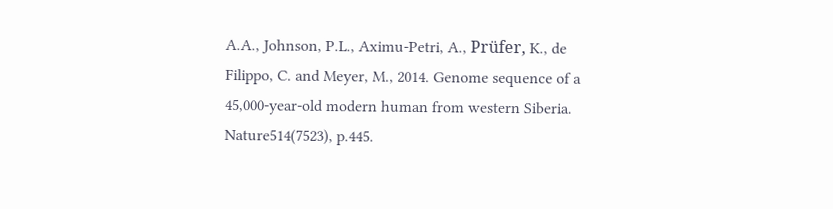A.A., Johnson, P.L., Aximu-Petri, A., Prüfer, K., de Filippo, C. and Meyer, M., 2014. Genome sequence of a 45,000-year-old modern human from western Siberia. Nature514(7523), p.445.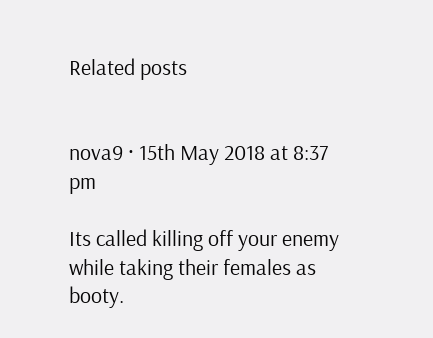Related posts


nova9 · 15th May 2018 at 8:37 pm

Its called killing off your enemy while taking their females as booty.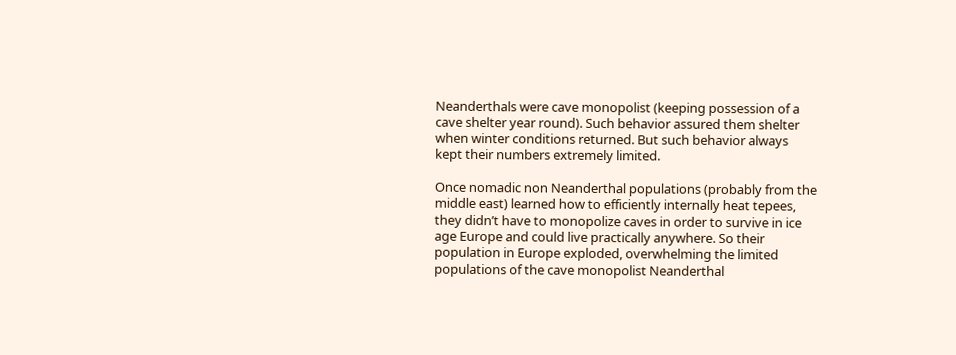Neanderthals were cave monopolist (keeping possession of a cave shelter year round). Such behavior assured them shelter when winter conditions returned. But such behavior always kept their numbers extremely limited.

Once nomadic non Neanderthal populations (probably from the middle east) learned how to efficiently internally heat tepees, they didn’t have to monopolize caves in order to survive in ice age Europe and could live practically anywhere. So their population in Europe exploded, overwhelming the limited populations of the cave monopolist Neanderthal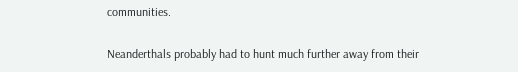communities.

Neanderthals probably had to hunt much further away from their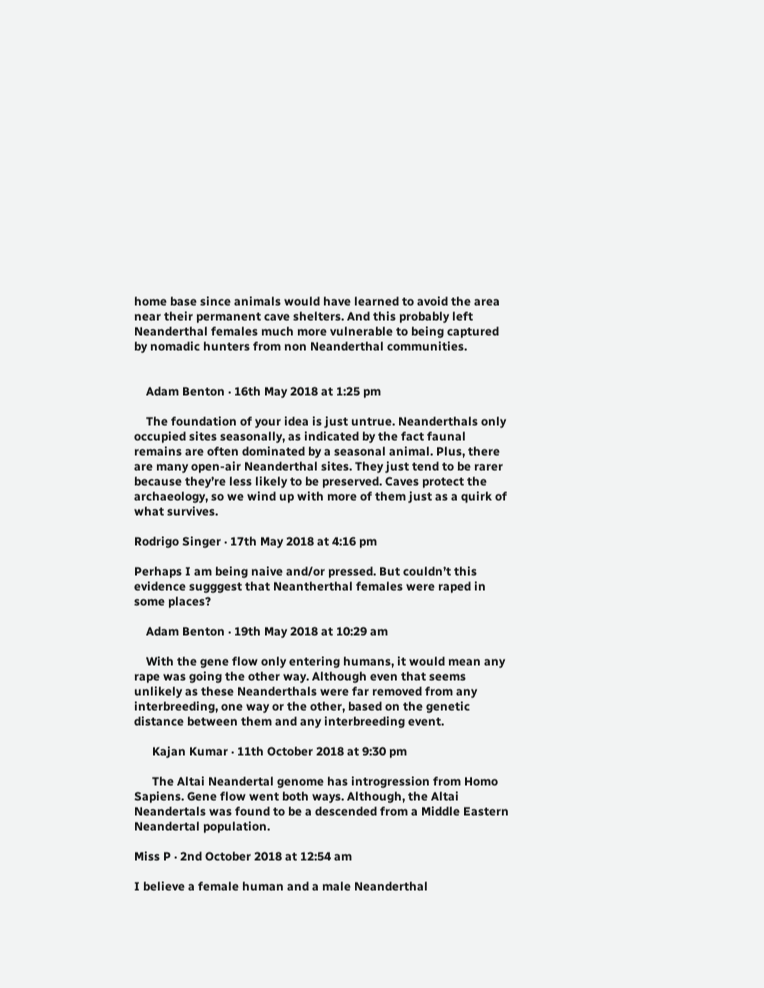home base since animals would have learned to avoid the area near their permanent cave shelters. And this probably left Neanderthal females much more vulnerable to being captured by nomadic hunters from non Neanderthal communities.


    Adam Benton · 16th May 2018 at 1:25 pm

    The foundation of your idea is just untrue. Neanderthals only occupied sites seasonally, as indicated by the fact faunal remains are often dominated by a seasonal animal. Plus, there are many open-air Neanderthal sites. They just tend to be rarer because they’re less likely to be preserved. Caves protect the archaeology, so we wind up with more of them just as a quirk of what survives.

Rodrigo Singer · 17th May 2018 at 4:16 pm

Perhaps I am being naive and/or pressed. But couldn’t this evidence sugggest that Neantherthal females were raped in some places?

    Adam Benton · 19th May 2018 at 10:29 am

    With the gene flow only entering humans, it would mean any rape was going the other way. Although even that seems unlikely as these Neanderthals were far removed from any interbreeding, one way or the other, based on the genetic distance between them and any interbreeding event.

      Kajan Kumar · 11th October 2018 at 9:30 pm

      The Altai Neandertal genome has introgression from Homo Sapiens. Gene flow went both ways. Although, the Altai Neandertals was found to be a descended from a Middle Eastern Neandertal population.

Miss P · 2nd October 2018 at 12:54 am

I believe a female human and a male Neanderthal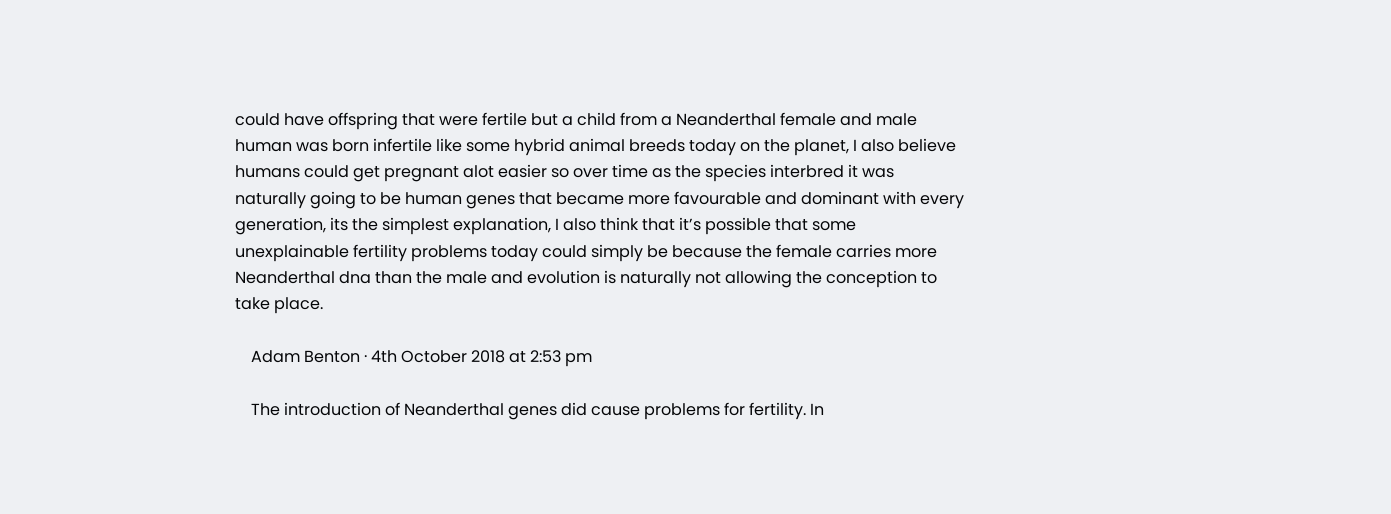could have offspring that were fertile but a child from a Neanderthal female and male human was born infertile like some hybrid animal breeds today on the planet, I also believe humans could get pregnant alot easier so over time as the species interbred it was naturally going to be human genes that became more favourable and dominant with every generation, its the simplest explanation, I also think that it’s possible that some unexplainable fertility problems today could simply be because the female carries more Neanderthal dna than the male and evolution is naturally not allowing the conception to take place.

    Adam Benton · 4th October 2018 at 2:53 pm

    The introduction of Neanderthal genes did cause problems for fertility. In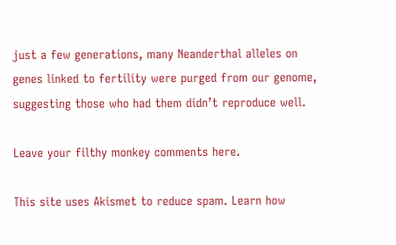just a few generations, many Neanderthal alleles on genes linked to fertility were purged from our genome, suggesting those who had them didn’t reproduce well.

Leave your filthy monkey comments here.

This site uses Akismet to reduce spam. Learn how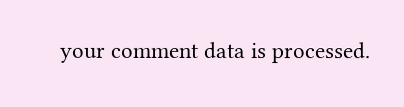your comment data is processed.